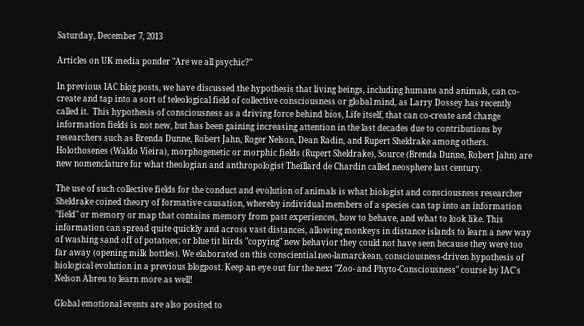Saturday, December 7, 2013

Articles on UK media ponder "Are we all psychic?"

In previous IAC blog posts, we have discussed the hypothesis that living beings, including humans and animals, can co-create and tap into a sort of teleological field of collective consciousness or global mind, as Larry Dossey has recently called it.  This hypothesis of consciousness as a driving force behind bíos, Life itself, that can co-create and change information fields is not new, but has been gaining increasing attention in the last decades due to contributions by researchers such as Brenda Dunne, Robert Jahn, Roger Nelson, Dean Radin, and Rupert Sheldrake among others. Holothosenes (Waldo Vieira), morphogenetic or morphic fields (Rupert Sheldrake), Source (Brenda Dunne, Robert Jahn) are new nomenclature for what theologian and anthropologist Theillard de Chardin called neosphere last century.

The use of such collective fields for the conduct and evolution of animals is what biologist and consciousness researcher Sheldrake coined theory of formative causation, whereby individual members of a species can tap into an information "field" or memory or map that contains memory from past experiences, how to behave, and what to look like. This information can spread quite quickly and across vast distances, allowing monkeys in distance islands to learn a new way of washing sand off of potatoes; or blue tit birds "copying" new behavior they could not have seen because they were too far away (opening milk bottles). We elaborated on this consciential neo-lamarckean, consciousness-driven hypothesis of biological evolution in a previous blogpost. Keep an eye out for the next "Zoo- and Phyto-Consciousness" course by IAC's Nelson Abreu to learn more as well!

Global emotional events are also posited to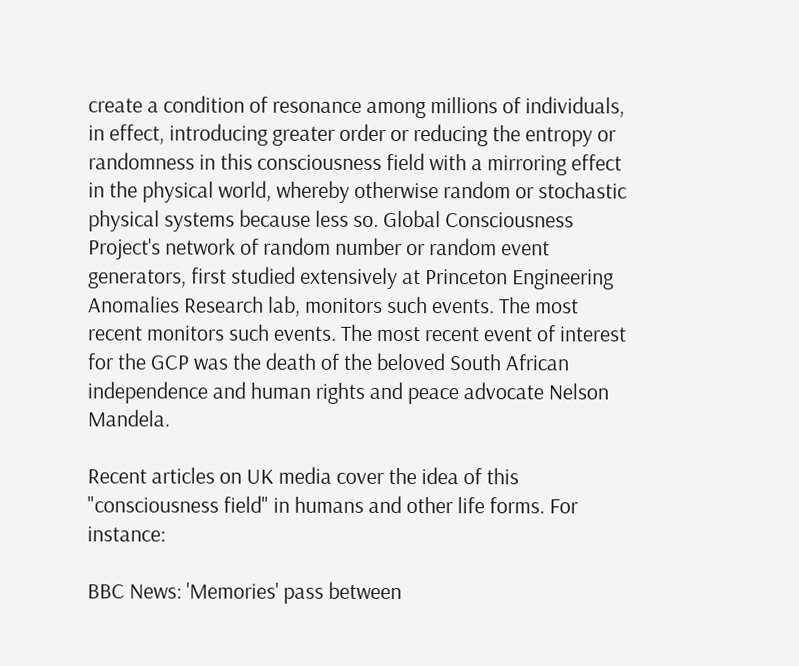create a condition of resonance among millions of individuals, in effect, introducing greater order or reducing the entropy or randomness in this consciousness field with a mirroring effect in the physical world, whereby otherwise random or stochastic physical systems because less so. Global Consciousness Project's network of random number or random event generators, first studied extensively at Princeton Engineering Anomalies Research lab, monitors such events. The most recent monitors such events. The most recent event of interest for the GCP was the death of the beloved South African independence and human rights and peace advocate Nelson Mandela.

Recent articles on UK media cover the idea of this "consciousness field" in humans and other life forms. For instance:

BBC News: 'Memories' pass between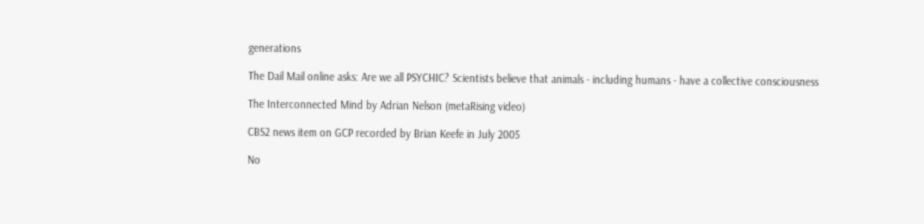generations

The Dail Mail online asks: Are we all PSYCHIC? Scientists believe that animals - including humans - have a collective consciousness

The Interconnected Mind by Adrian Nelson (metaRising video)

CBS2 news item on GCP recorded by Brian Keefe in July 2005

No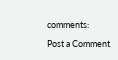comments:

Post a Comment